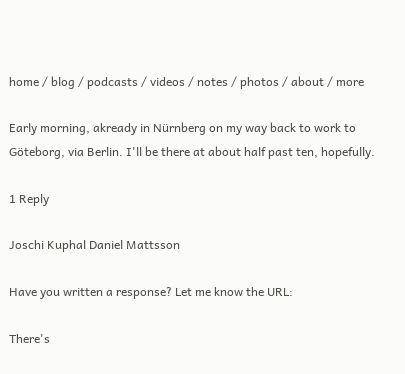home / blog / podcasts / videos / notes / photos / about / more

Early morning, akready in Nürnberg on my way back to work to Göteborg, via Berlin. I'll be there at about half past ten, hopefully.

1 Reply

Joschi Kuphal Daniel Mattsson

Have you written a response? Let me know the URL:

There's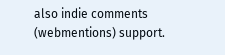also indie comments (webmentions) support.